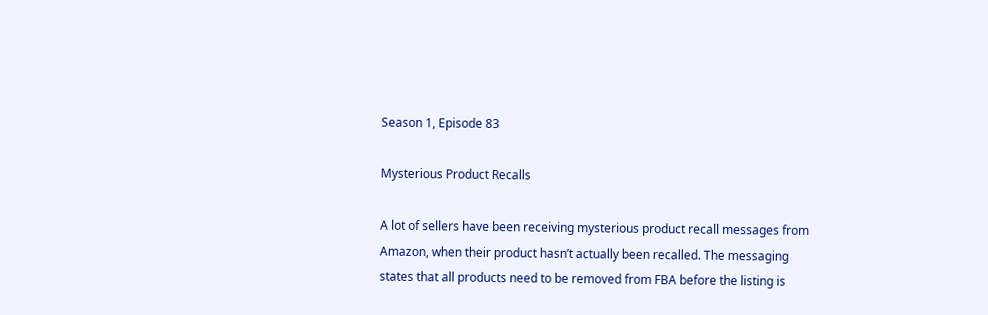Season 1, Episode 83

Mysterious Product Recalls

A lot of sellers have been receiving mysterious product recall messages from Amazon, when their product hasn’t actually been recalled. The messaging states that all products need to be removed from FBA before the listing is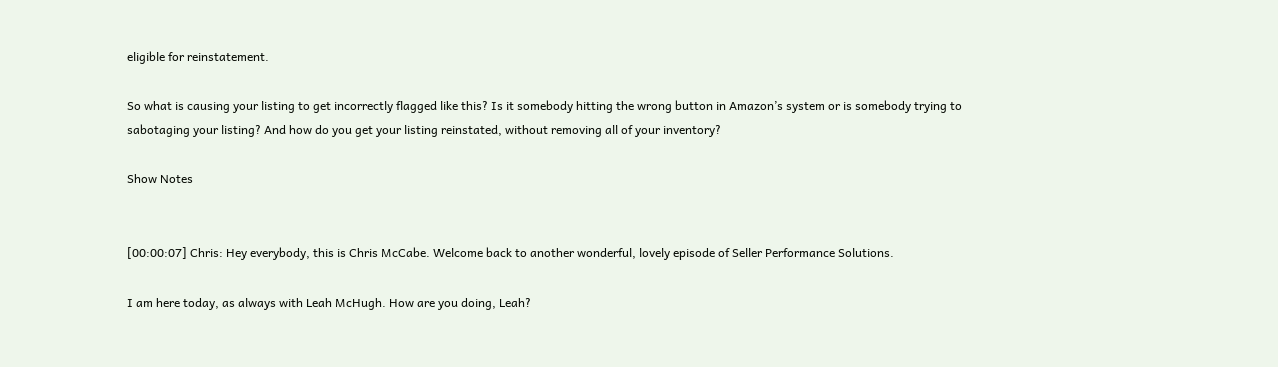eligible for reinstatement.

So what is causing your listing to get incorrectly flagged like this? Is it somebody hitting the wrong button in Amazon’s system or is somebody trying to sabotaging your listing? And how do you get your listing reinstated, without removing all of your inventory?

Show Notes


[00:00:07] Chris: Hey everybody, this is Chris McCabe. Welcome back to another wonderful, lovely episode of Seller Performance Solutions.

I am here today, as always with Leah McHugh. How are you doing, Leah?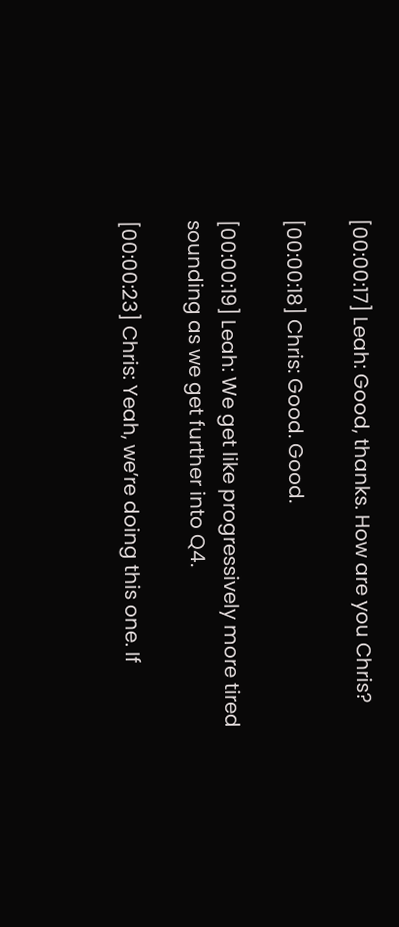[00:00:17] Leah: Good, thanks. How are you Chris?

[00:00:18] Chris: Good. Good.

[00:00:19] Leah: We get like progressively more tired sounding as we get further into Q4.

[00:00:23] Chris: Yeah, we’re doing this one. If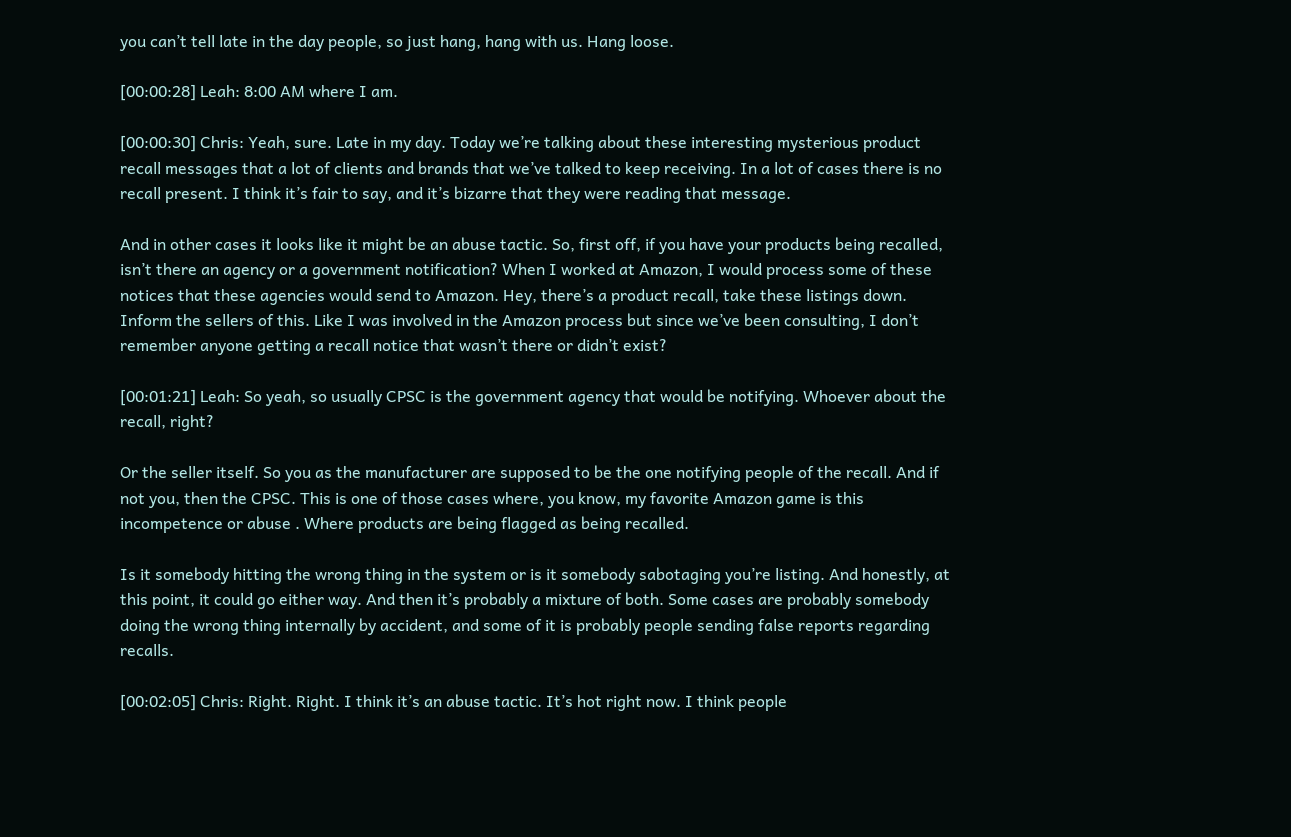you can’t tell late in the day people, so just hang, hang with us. Hang loose.

[00:00:28] Leah: 8:00 AM where I am.

[00:00:30] Chris: Yeah, sure. Late in my day. Today we’re talking about these interesting mysterious product recall messages that a lot of clients and brands that we’ve talked to keep receiving. In a lot of cases there is no recall present. I think it’s fair to say, and it’s bizarre that they were reading that message.

And in other cases it looks like it might be an abuse tactic. So, first off, if you have your products being recalled, isn’t there an agency or a government notification? When I worked at Amazon, I would process some of these notices that these agencies would send to Amazon. Hey, there’s a product recall, take these listings down. Inform the sellers of this. Like I was involved in the Amazon process but since we’ve been consulting, I don’t remember anyone getting a recall notice that wasn’t there or didn’t exist?

[00:01:21] Leah: So yeah, so usually CPSC is the government agency that would be notifying. Whoever about the recall, right?

Or the seller itself. So you as the manufacturer are supposed to be the one notifying people of the recall. And if not you, then the CPSC. This is one of those cases where, you know, my favorite Amazon game is this incompetence or abuse . Where products are being flagged as being recalled.

Is it somebody hitting the wrong thing in the system or is it somebody sabotaging you’re listing. And honestly, at this point, it could go either way. And then it’s probably a mixture of both. Some cases are probably somebody doing the wrong thing internally by accident, and some of it is probably people sending false reports regarding recalls.

[00:02:05] Chris: Right. Right. I think it’s an abuse tactic. It’s hot right now. I think people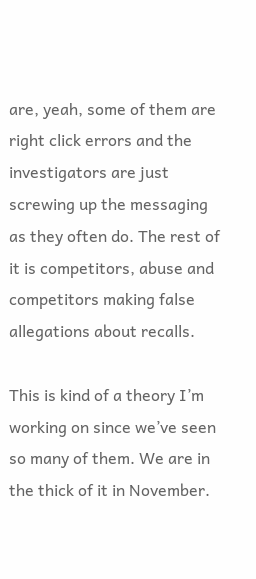are, yeah, some of them are right click errors and the investigators are just screwing up the messaging as they often do. The rest of it is competitors, abuse and competitors making false allegations about recalls.

This is kind of a theory I’m working on since we’ve seen so many of them. We are in the thick of it in November.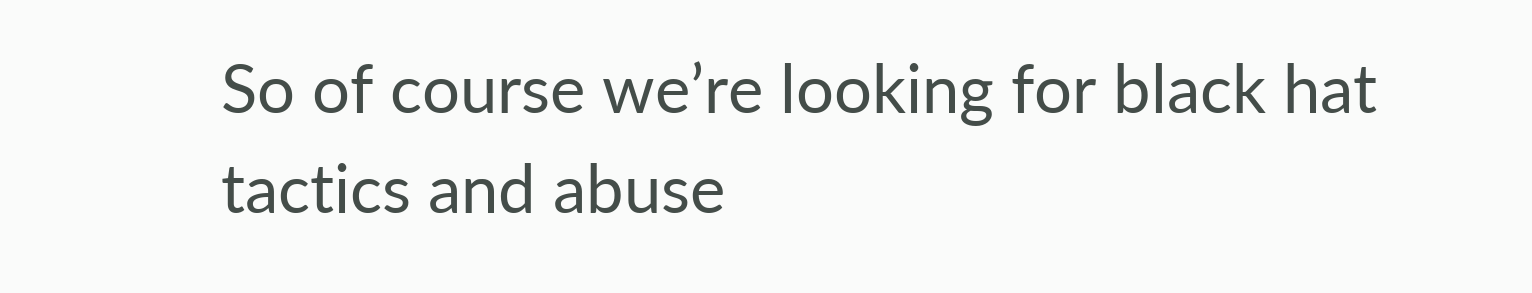So of course we’re looking for black hat tactics and abuse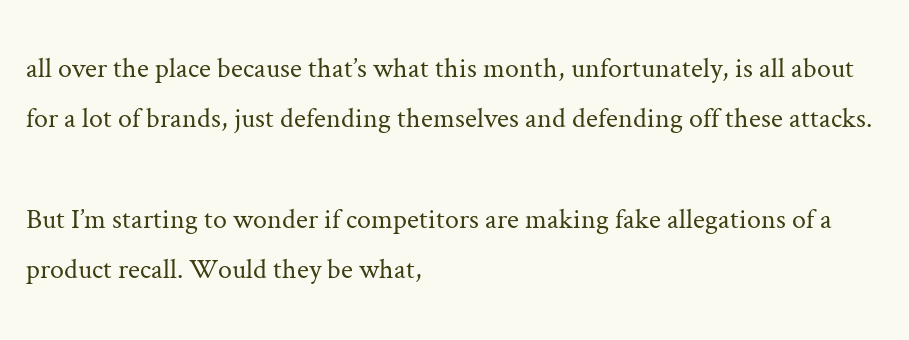all over the place because that’s what this month, unfortunately, is all about for a lot of brands, just defending themselves and defending off these attacks.

But I’m starting to wonder if competitors are making fake allegations of a product recall. Would they be what,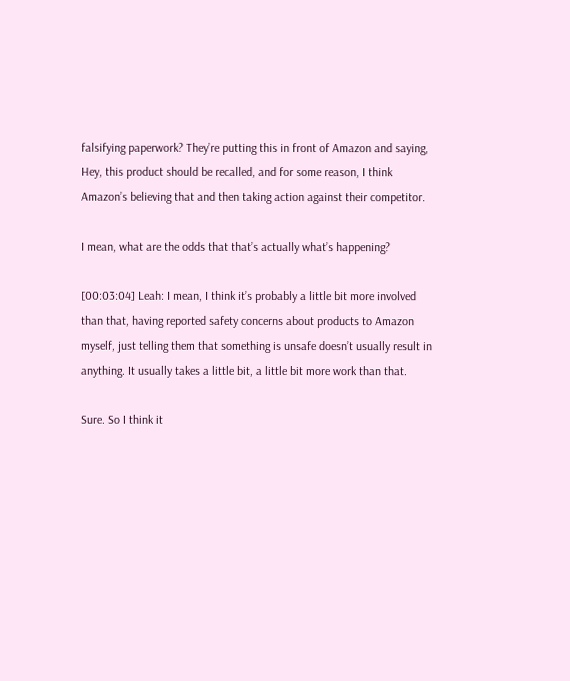falsifying paperwork? They’re putting this in front of Amazon and saying, Hey, this product should be recalled, and for some reason, I think Amazon’s believing that and then taking action against their competitor.

I mean, what are the odds that that’s actually what’s happening?

[00:03:04] Leah: I mean, I think it’s probably a little bit more involved than that, having reported safety concerns about products to Amazon myself, just telling them that something is unsafe doesn’t usually result in anything. It usually takes a little bit, a little bit more work than that.

Sure. So I think it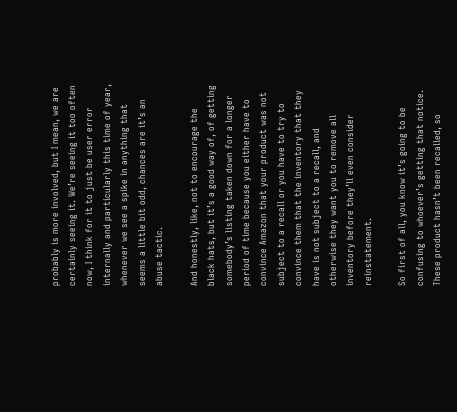probably is more involved, but I mean, we are certainly seeing it. We’re seeing it too often now, I think for it to just be user error internally and particularly this time of year, whenever we see a spike in anything that seems a little bit odd, chances are it’s an abuse tactic.

And honestly, like, not to encourage the black hats, but it’s a good way of, of getting somebody’s listing taken down for a longer period of time because you either have to convince Amazon that your product was not subject to a recall or you have to try to convince them that the inventory that they have is not subject to a recall, and otherwise they want you to remove all inventory before they’ll even consider reinstatement.

So first of all, you know it’s going to be confusing to whoever’s getting that notice. These product hasn’t been recalled, so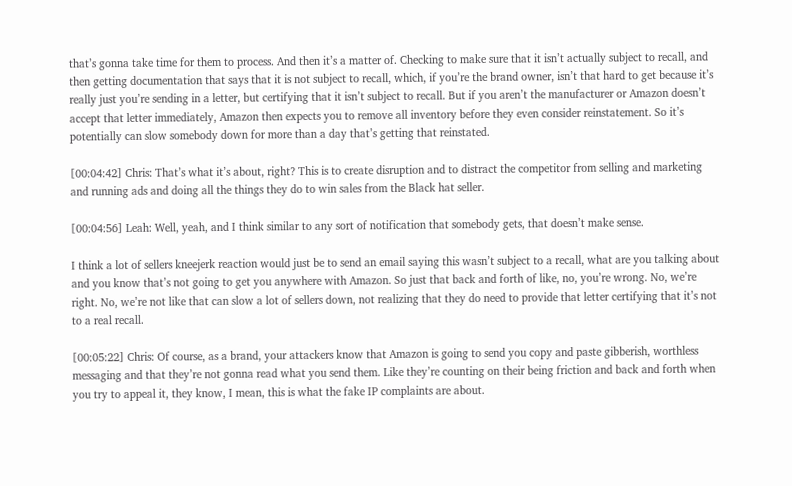that’s gonna take time for them to process. And then it’s a matter of. Checking to make sure that it isn’t actually subject to recall, and then getting documentation that says that it is not subject to recall, which, if you’re the brand owner, isn’t that hard to get because it’s really just you’re sending in a letter, but certifying that it isn’t subject to recall. But if you aren’t the manufacturer or Amazon doesn’t accept that letter immediately, Amazon then expects you to remove all inventory before they even consider reinstatement. So it’s potentially can slow somebody down for more than a day that’s getting that reinstated.

[00:04:42] Chris: That’s what it’s about, right? This is to create disruption and to distract the competitor from selling and marketing and running ads and doing all the things they do to win sales from the Black hat seller.

[00:04:56] Leah: Well, yeah, and I think similar to any sort of notification that somebody gets, that doesn’t make sense.

I think a lot of sellers kneejerk reaction would just be to send an email saying this wasn’t subject to a recall, what are you talking about and you know that’s not going to get you anywhere with Amazon. So just that back and forth of like, no, you’re wrong. No, we’re right. No, we’re not like that can slow a lot of sellers down, not realizing that they do need to provide that letter certifying that it’s not to a real recall.

[00:05:22] Chris: Of course, as a brand, your attackers know that Amazon is going to send you copy and paste gibberish, worthless messaging and that they’re not gonna read what you send them. Like they’re counting on their being friction and back and forth when you try to appeal it, they know, I mean, this is what the fake IP complaints are about.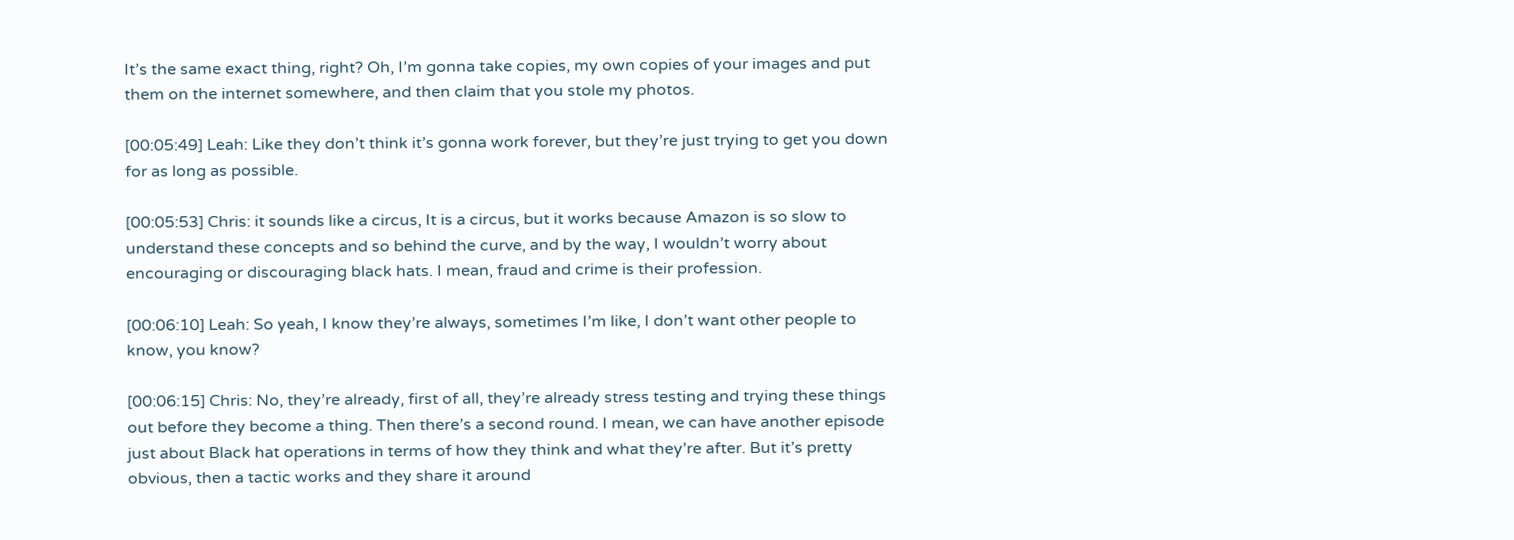It’s the same exact thing, right? Oh, I’m gonna take copies, my own copies of your images and put them on the internet somewhere, and then claim that you stole my photos.

[00:05:49] Leah: Like they don’t think it’s gonna work forever, but they’re just trying to get you down for as long as possible.

[00:05:53] Chris: it sounds like a circus, It is a circus, but it works because Amazon is so slow to understand these concepts and so behind the curve, and by the way, I wouldn’t worry about encouraging or discouraging black hats. I mean, fraud and crime is their profession.

[00:06:10] Leah: So yeah, I know they’re always, sometimes I’m like, I don’t want other people to know, you know?

[00:06:15] Chris: No, they’re already, first of all, they’re already stress testing and trying these things out before they become a thing. Then there’s a second round. I mean, we can have another episode just about Black hat operations in terms of how they think and what they’re after. But it’s pretty obvious, then a tactic works and they share it around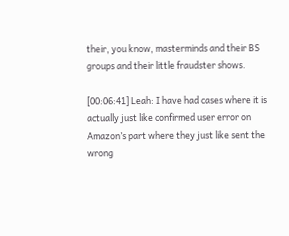their, you know, masterminds and their BS groups and their little fraudster shows.

[00:06:41] Leah: I have had cases where it is actually just like confirmed user error on Amazon’s part where they just like sent the wrong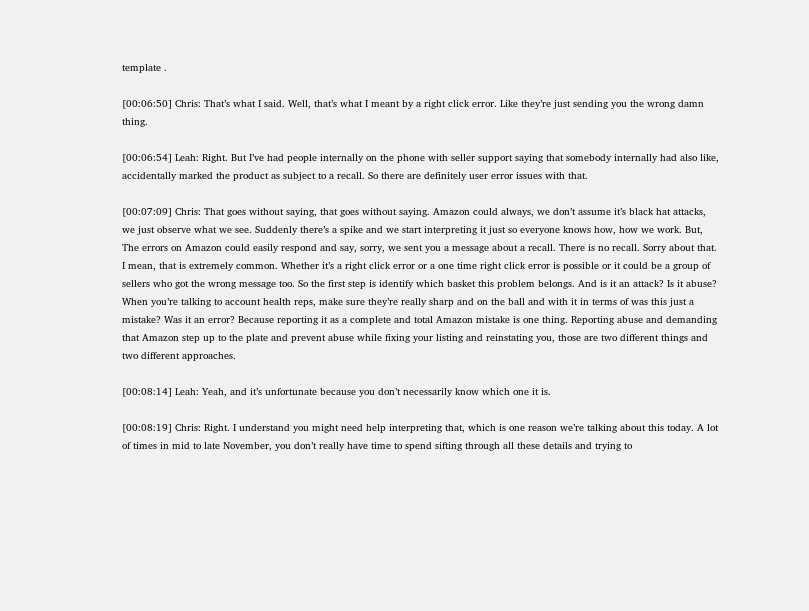template .

[00:06:50] Chris: That’s what I said. Well, that’s what I meant by a right click error. Like they’re just sending you the wrong damn thing.

[00:06:54] Leah: Right. But I’ve had people internally on the phone with seller support saying that somebody internally had also like, accidentally marked the product as subject to a recall. So there are definitely user error issues with that.

[00:07:09] Chris: That goes without saying, that goes without saying. Amazon could always, we don’t assume it’s black hat attacks, we just observe what we see. Suddenly there’s a spike and we start interpreting it just so everyone knows how, how we work. But, The errors on Amazon could easily respond and say, sorry, we sent you a message about a recall. There is no recall. Sorry about that. I mean, that is extremely common. Whether it’s a right click error or a one time right click error is possible or it could be a group of sellers who got the wrong message too. So the first step is identify which basket this problem belongs. And is it an attack? Is it abuse? When you’re talking to account health reps, make sure they’re really sharp and on the ball and with it in terms of was this just a mistake? Was it an error? Because reporting it as a complete and total Amazon mistake is one thing. Reporting abuse and demanding that Amazon step up to the plate and prevent abuse while fixing your listing and reinstating you, those are two different things and two different approaches.

[00:08:14] Leah: Yeah, and it’s unfortunate because you don’t necessarily know which one it is.

[00:08:19] Chris: Right. I understand you might need help interpreting that, which is one reason we’re talking about this today. A lot of times in mid to late November, you don’t really have time to spend sifting through all these details and trying to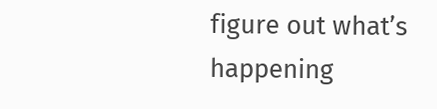figure out what’s happening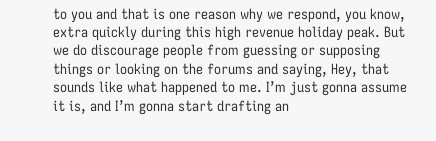to you and that is one reason why we respond, you know, extra quickly during this high revenue holiday peak. But we do discourage people from guessing or supposing things or looking on the forums and saying, Hey, that sounds like what happened to me. I’m just gonna assume it is, and I’m gonna start drafting an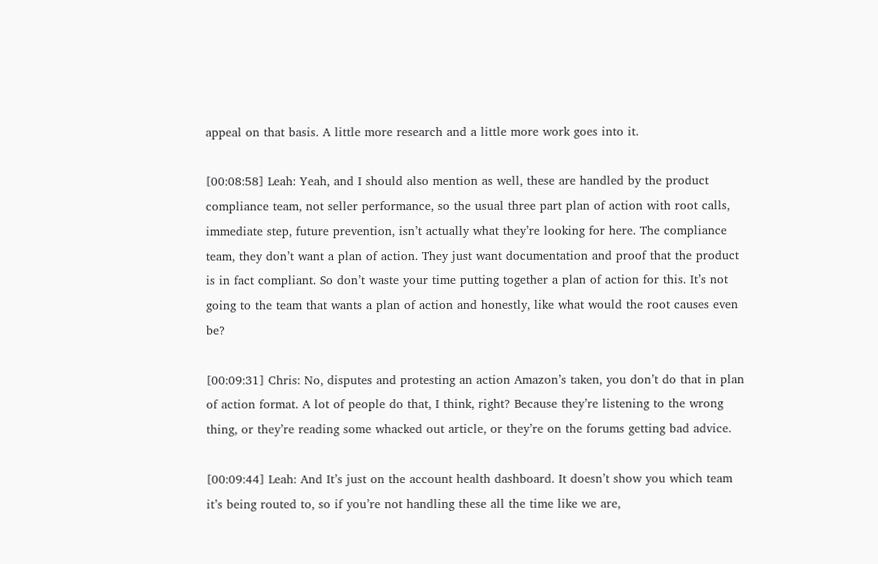appeal on that basis. A little more research and a little more work goes into it.

[00:08:58] Leah: Yeah, and I should also mention as well, these are handled by the product compliance team, not seller performance, so the usual three part plan of action with root calls, immediate step, future prevention, isn’t actually what they’re looking for here. The compliance team, they don’t want a plan of action. They just want documentation and proof that the product is in fact compliant. So don’t waste your time putting together a plan of action for this. It’s not going to the team that wants a plan of action and honestly, like what would the root causes even be?

[00:09:31] Chris: No, disputes and protesting an action Amazon’s taken, you don’t do that in plan of action format. A lot of people do that, I think, right? Because they’re listening to the wrong thing, or they’re reading some whacked out article, or they’re on the forums getting bad advice.

[00:09:44] Leah: And It’s just on the account health dashboard. It doesn’t show you which team it’s being routed to, so if you’re not handling these all the time like we are,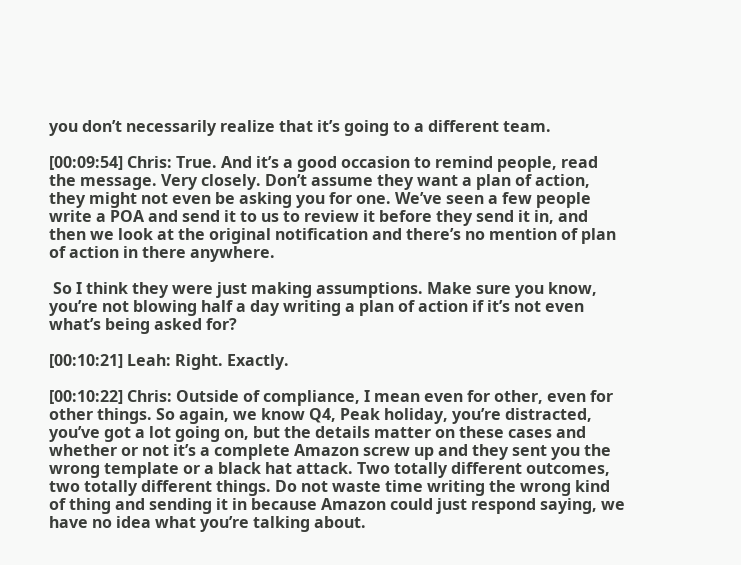you don’t necessarily realize that it’s going to a different team.

[00:09:54] Chris: True. And it’s a good occasion to remind people, read the message. Very closely. Don’t assume they want a plan of action, they might not even be asking you for one. We’ve seen a few people write a POA and send it to us to review it before they send it in, and then we look at the original notification and there’s no mention of plan of action in there anywhere.

 So I think they were just making assumptions. Make sure you know, you’re not blowing half a day writing a plan of action if it’s not even what’s being asked for?

[00:10:21] Leah: Right. Exactly.

[00:10:22] Chris: Outside of compliance, I mean even for other, even for other things. So again, we know Q4, Peak holiday, you’re distracted, you’ve got a lot going on, but the details matter on these cases and whether or not it’s a complete Amazon screw up and they sent you the wrong template or a black hat attack. Two totally different outcomes, two totally different things. Do not waste time writing the wrong kind of thing and sending it in because Amazon could just respond saying, we have no idea what you’re talking about.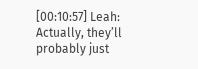[00:10:57] Leah: Actually, they’ll probably just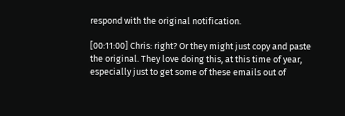respond with the original notification.

[00:11:00] Chris: right? Or they might just copy and paste the original. They love doing this, at this time of year, especially just to get some of these emails out of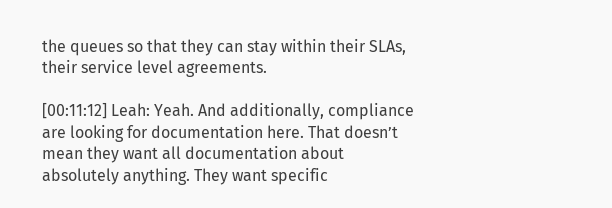the queues so that they can stay within their SLAs, their service level agreements.

[00:11:12] Leah: Yeah. And additionally, compliance are looking for documentation here. That doesn’t mean they want all documentation about absolutely anything. They want specific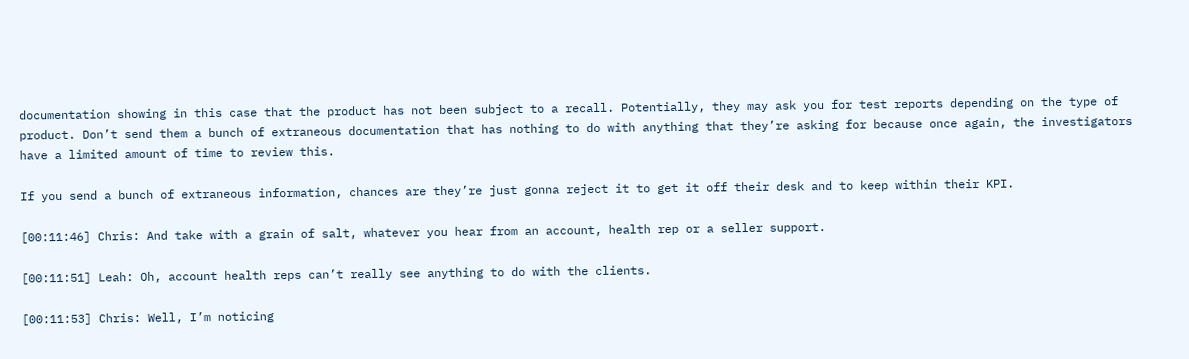documentation showing in this case that the product has not been subject to a recall. Potentially, they may ask you for test reports depending on the type of product. Don’t send them a bunch of extraneous documentation that has nothing to do with anything that they’re asking for because once again, the investigators have a limited amount of time to review this.

If you send a bunch of extraneous information, chances are they’re just gonna reject it to get it off their desk and to keep within their KPI.

[00:11:46] Chris: And take with a grain of salt, whatever you hear from an account, health rep or a seller support.

[00:11:51] Leah: Oh, account health reps can’t really see anything to do with the clients.

[00:11:53] Chris: Well, I’m noticing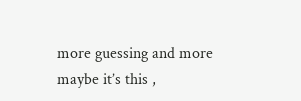more guessing and more maybe it’s this ,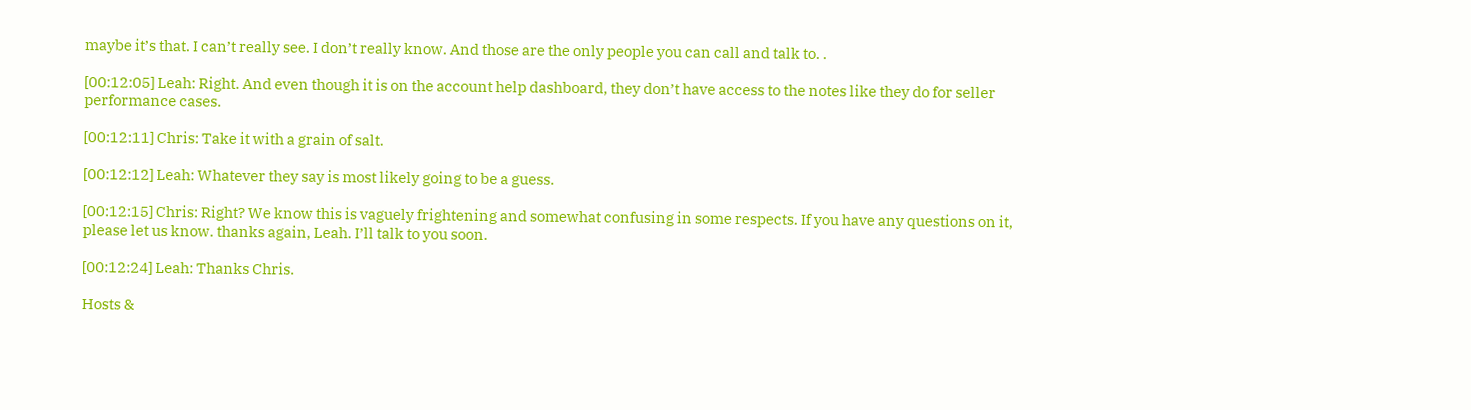maybe it’s that. I can’t really see. I don’t really know. And those are the only people you can call and talk to. .

[00:12:05] Leah: Right. And even though it is on the account help dashboard, they don’t have access to the notes like they do for seller performance cases.

[00:12:11] Chris: Take it with a grain of salt.

[00:12:12] Leah: Whatever they say is most likely going to be a guess.

[00:12:15] Chris: Right? We know this is vaguely frightening and somewhat confusing in some respects. If you have any questions on it, please let us know. thanks again, Leah. I’ll talk to you soon.

[00:12:24] Leah: Thanks Chris.

Hosts &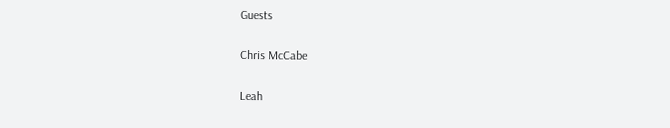Guests

Chris McCabe

Leah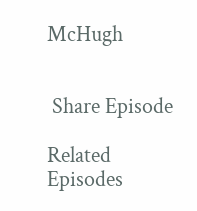McHugh


 Share Episode

Related Episodes